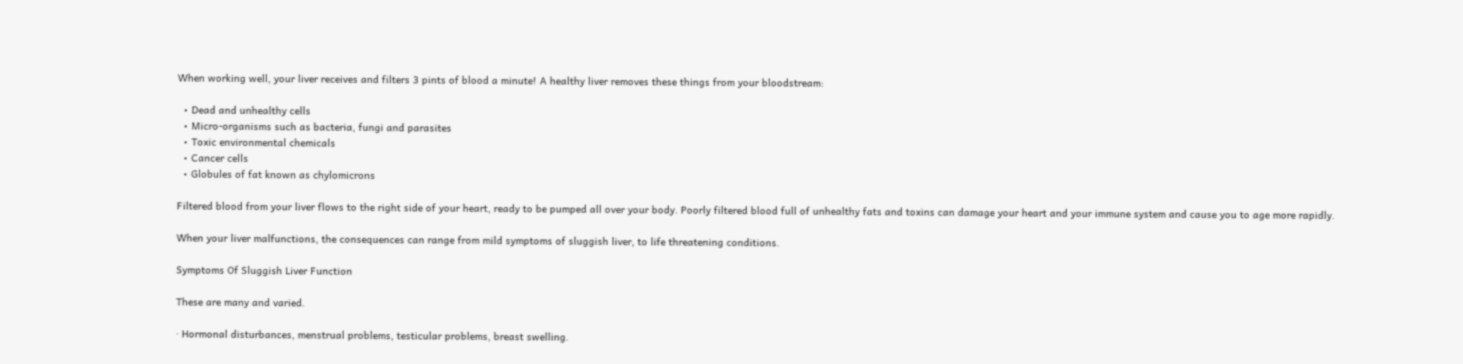When working well, your liver receives and filters 3 pints of blood a minute! A healthy liver removes these things from your bloodstream:

  • Dead and unhealthy cells
  • Micro-organisms such as bacteria, fungi and parasites
  • Toxic environmental chemicals
  • Cancer cells
  • Globules of fat known as chylomicrons

Filtered blood from your liver flows to the right side of your heart, ready to be pumped all over your body. Poorly filtered blood full of unhealthy fats and toxins can damage your heart and your immune system and cause you to age more rapidly.

When your liver malfunctions, the consequences can range from mild symptoms of sluggish liver, to life threatening conditions.

Symptoms Of Sluggish Liver Function

These are many and varied.

· Hormonal disturbances, menstrual problems, testicular problems, breast swelling.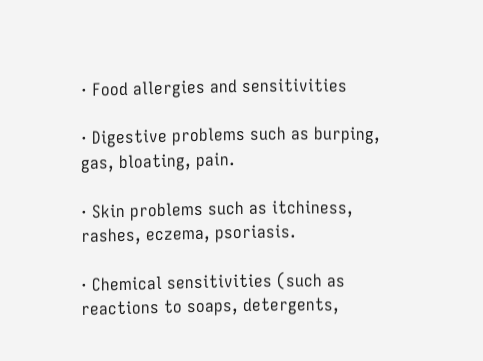· Food allergies and sensitivities

· Digestive problems such as burping, gas, bloating, pain.

· Skin problems such as itchiness, rashes, eczema, psoriasis.

· Chemical sensitivities (such as reactions to soaps, detergents,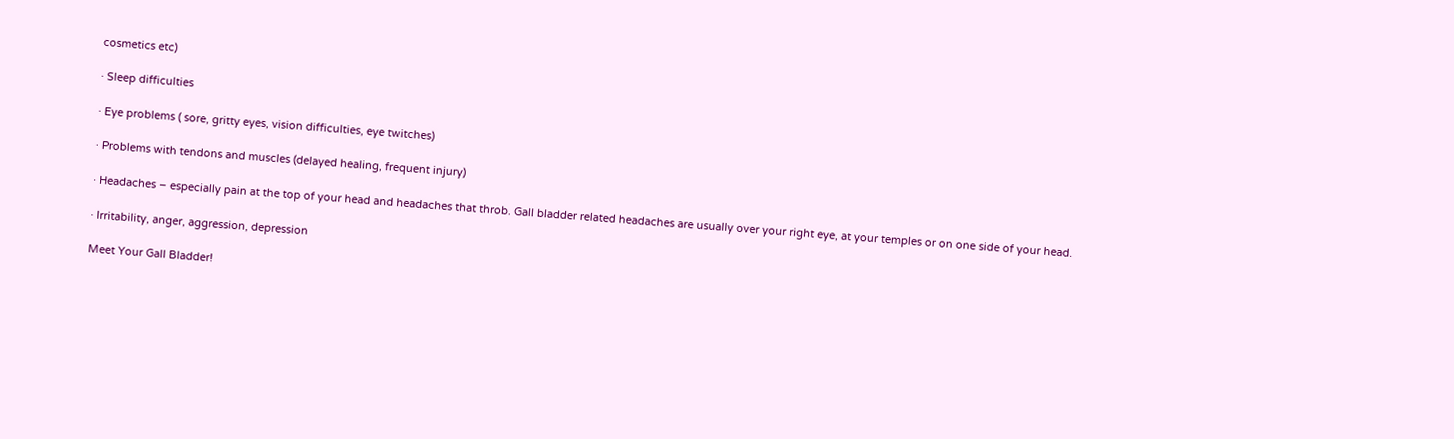cosmetics etc)

· Sleep difficulties

· Eye problems ( sore, gritty eyes, vision difficulties, eye twitches)

· Problems with tendons and muscles (delayed healing, frequent injury)

· Headaches – especially pain at the top of your head and headaches that throb. Gall bladder related headaches are usually over your right eye, at your temples or on one side of your head.

· Irritability, anger, aggression, depression

Meet Your Gall Bladder!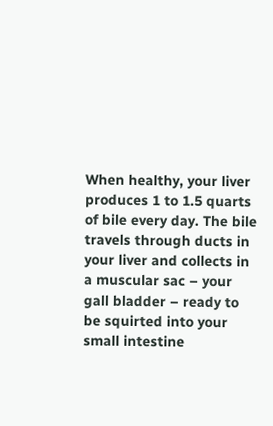When healthy, your liver produces 1 to 1.5 quarts of bile every day. The bile travels through ducts in your liver and collects in a muscular sac – your gall bladder – ready to be squirted into your small intestine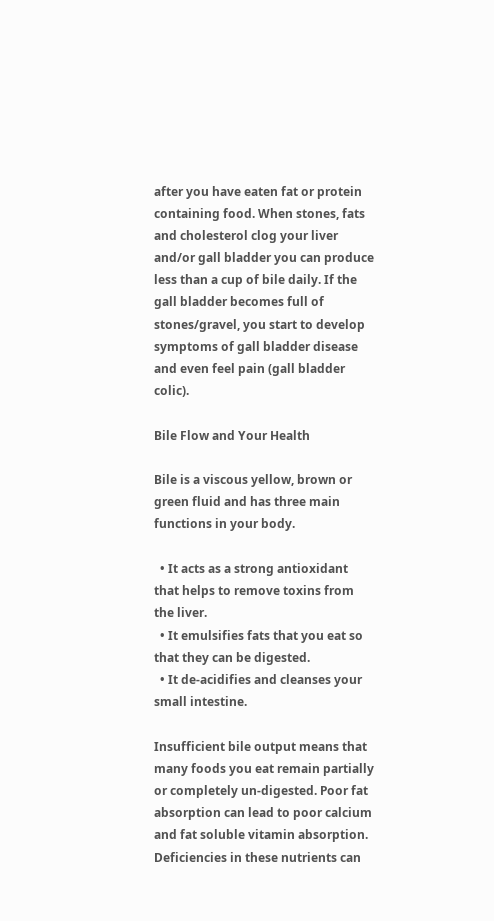after you have eaten fat or protein containing food. When stones, fats and cholesterol clog your liver and/or gall bladder you can produce less than a cup of bile daily. If the gall bladder becomes full of stones/gravel, you start to develop symptoms of gall bladder disease and even feel pain (gall bladder colic).

Bile Flow and Your Health

Bile is a viscous yellow, brown or green fluid and has three main functions in your body.

  • It acts as a strong antioxidant that helps to remove toxins from the liver.
  • It emulsifies fats that you eat so that they can be digested.
  • It de-acidifies and cleanses your small intestine.

Insufficient bile output means that many foods you eat remain partially or completely un-digested. Poor fat absorption can lead to poor calcium and fat soluble vitamin absorption. Deficiencies in these nutrients can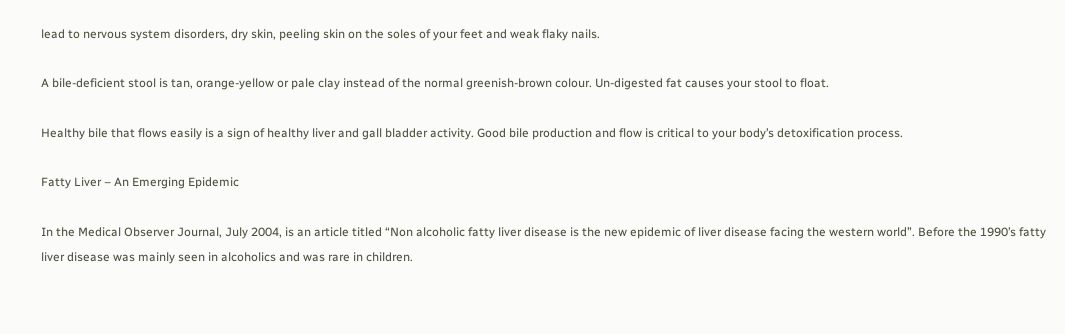lead to nervous system disorders, dry skin, peeling skin on the soles of your feet and weak flaky nails.

A bile-deficient stool is tan, orange-yellow or pale clay instead of the normal greenish-brown colour. Un-digested fat causes your stool to float.

Healthy bile that flows easily is a sign of healthy liver and gall bladder activity. Good bile production and flow is critical to your body’s detoxification process.

Fatty Liver – An Emerging Epidemic

In the Medical Observer Journal, July 2004, is an article titled “Non alcoholic fatty liver disease is the new epidemic of liver disease facing the western world”. Before the 1990’s fatty liver disease was mainly seen in alcoholics and was rare in children.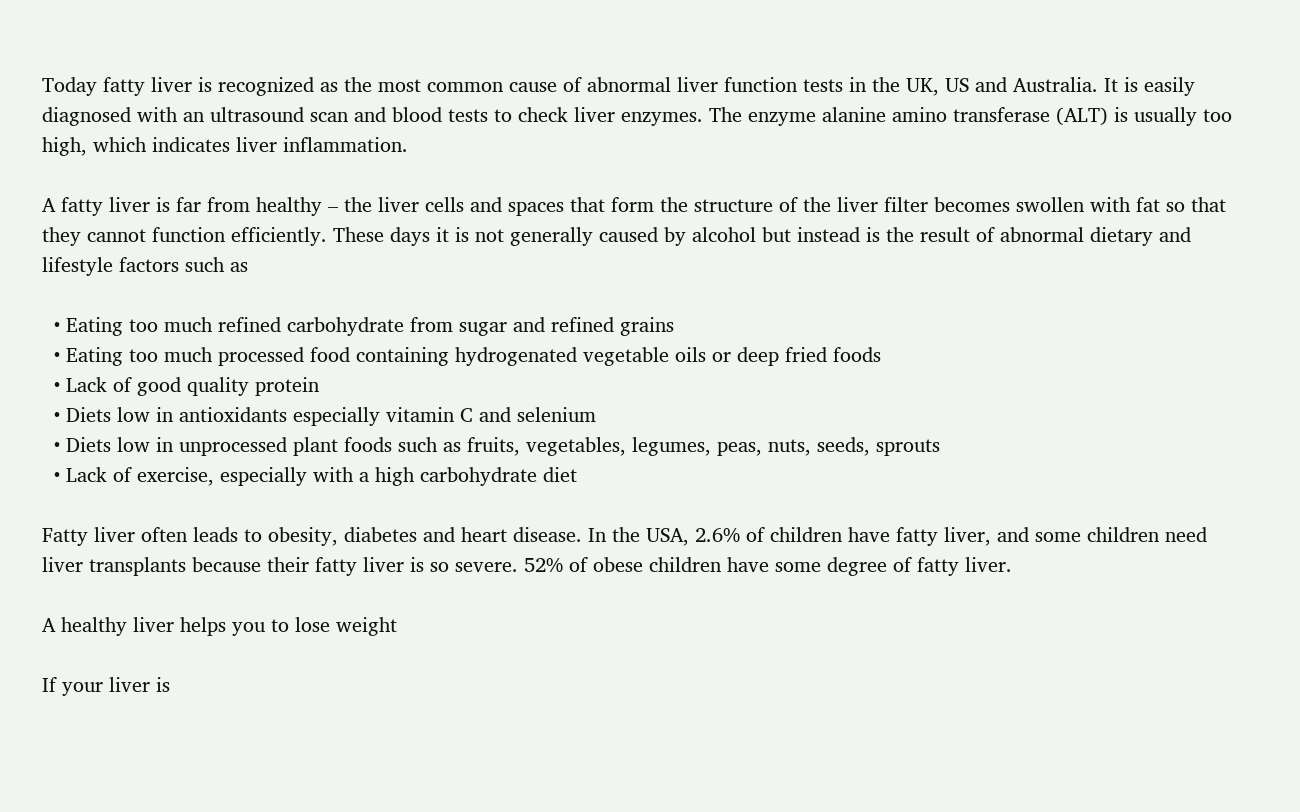Today fatty liver is recognized as the most common cause of abnormal liver function tests in the UK, US and Australia. It is easily diagnosed with an ultrasound scan and blood tests to check liver enzymes. The enzyme alanine amino transferase (ALT) is usually too high, which indicates liver inflammation.

A fatty liver is far from healthy – the liver cells and spaces that form the structure of the liver filter becomes swollen with fat so that they cannot function efficiently. These days it is not generally caused by alcohol but instead is the result of abnormal dietary and lifestyle factors such as

  • Eating too much refined carbohydrate from sugar and refined grains
  • Eating too much processed food containing hydrogenated vegetable oils or deep fried foods
  • Lack of good quality protein
  • Diets low in antioxidants especially vitamin C and selenium
  • Diets low in unprocessed plant foods such as fruits, vegetables, legumes, peas, nuts, seeds, sprouts
  • Lack of exercise, especially with a high carbohydrate diet

Fatty liver often leads to obesity, diabetes and heart disease. In the USA, 2.6% of children have fatty liver, and some children need liver transplants because their fatty liver is so severe. 52% of obese children have some degree of fatty liver.

A healthy liver helps you to lose weight

If your liver is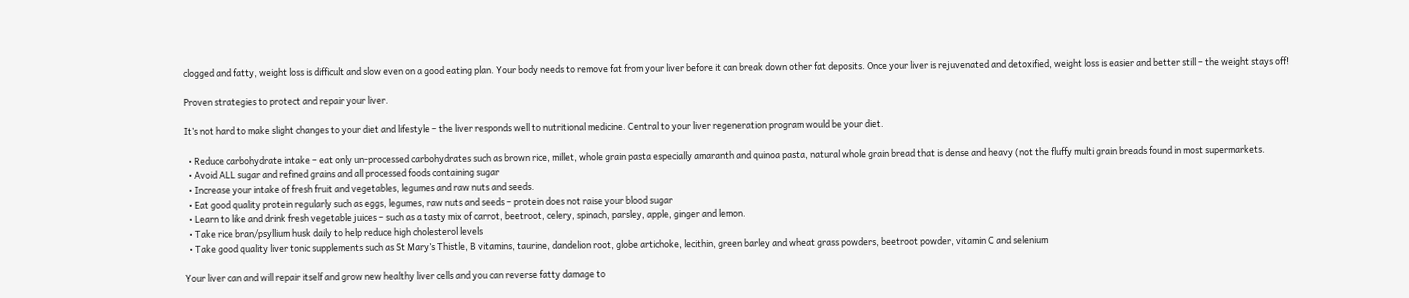clogged and fatty, weight loss is difficult and slow even on a good eating plan. Your body needs to remove fat from your liver before it can break down other fat deposits. Once your liver is rejuvenated and detoxified, weight loss is easier and better still – the weight stays off!

Proven strategies to protect and repair your liver.

It’s not hard to make slight changes to your diet and lifestyle – the liver responds well to nutritional medicine. Central to your liver regeneration program would be your diet.

  • Reduce carbohydrate intake – eat only un-processed carbohydrates such as brown rice, millet, whole grain pasta especially amaranth and quinoa pasta, natural whole grain bread that is dense and heavy (not the fluffy multi grain breads found in most supermarkets.
  • Avoid ALL sugar and refined grains and all processed foods containing sugar
  • Increase your intake of fresh fruit and vegetables, legumes and raw nuts and seeds.
  • Eat good quality protein regularly such as eggs, legumes, raw nuts and seeds – protein does not raise your blood sugar
  • Learn to like and drink fresh vegetable juices – such as a tasty mix of carrot, beetroot, celery, spinach, parsley, apple, ginger and lemon.
  • Take rice bran/psyllium husk daily to help reduce high cholesterol levels
  • Take good quality liver tonic supplements such as St Mary’s Thistle, B vitamins, taurine, dandelion root, globe artichoke, lecithin, green barley and wheat grass powders, beetroot powder, vitamin C and selenium

Your liver can and will repair itself and grow new healthy liver cells and you can reverse fatty damage to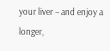your liver – and enjoy a longer,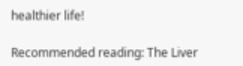healthier life!

Recommended reading: The Liver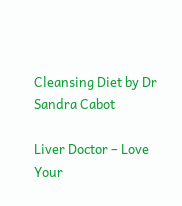Cleansing Diet by Dr Sandra Cabot

Liver Doctor – Love Your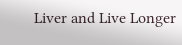Liver and Live Longer